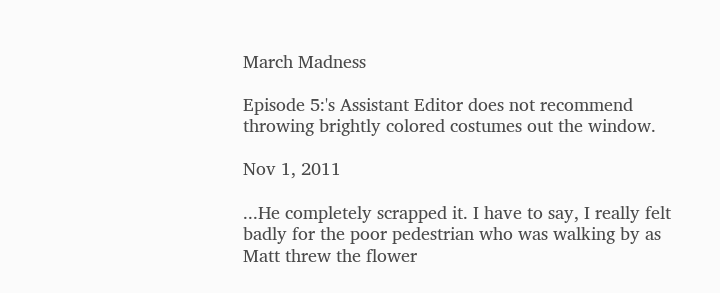March Madness

Episode 5:'s Assistant Editor does not recommend throwing brightly colored costumes out the window.

Nov 1, 2011

...He completely scrapped it. I have to say, I really felt badly for the poor pedestrian who was walking by as Matt threw the flower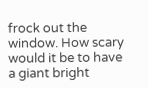frock out the window. How scary would it be to have a giant bright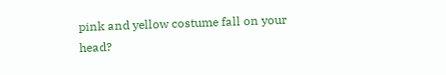pink and yellow costume fall on your head?